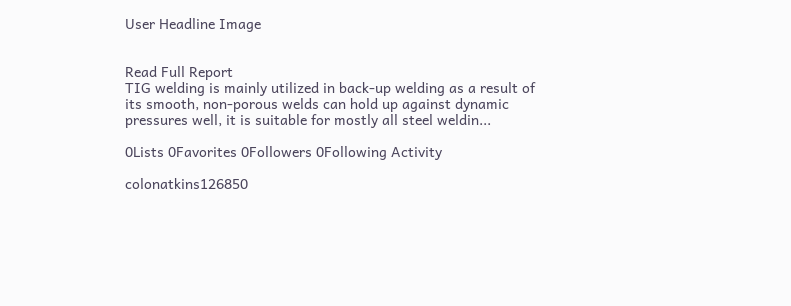User Headline Image


Read Full Report
TIG welding is mainly utilized in back-up welding as a result of its smooth, non-porous welds can hold up against dynamic pressures well, it is suitable for mostly all steel weldin...

0Lists 0Favorites 0Followers 0Following Activity

colonatkins126850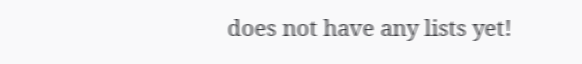does not have any lists yet!